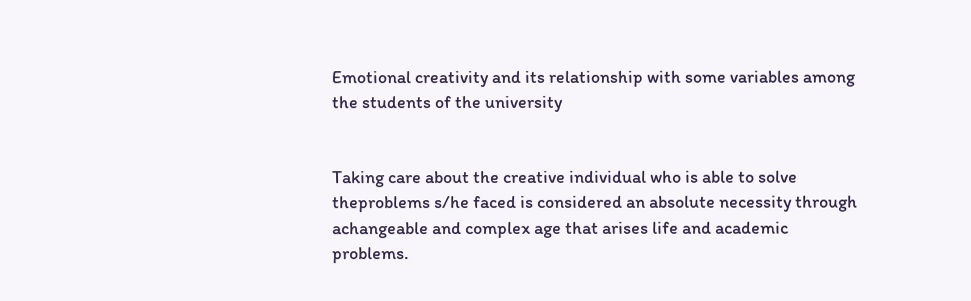Emotional creativity and its relationship with some variables among the students of the university


Taking care about the creative individual who is able to solve theproblems s/he faced is considered an absolute necessity through achangeable and complex age that arises life and academic problems.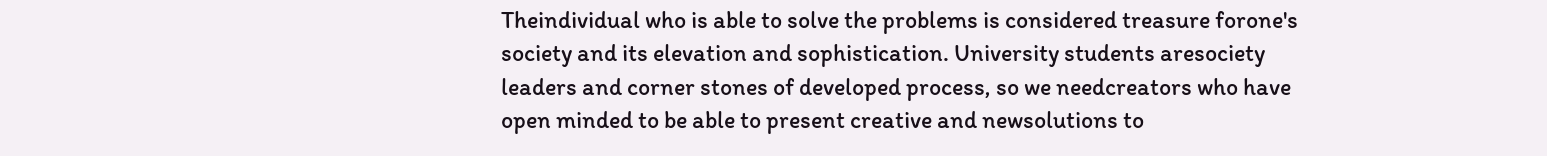Theindividual who is able to solve the problems is considered treasure forone's society and its elevation and sophistication. University students aresociety leaders and corner stones of developed process, so we needcreators who have open minded to be able to present creative and newsolutions to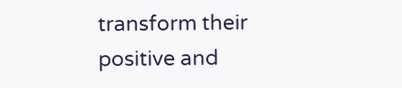transform their positive and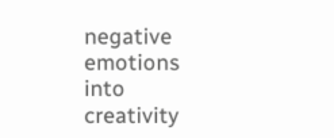negative emotions into creativity